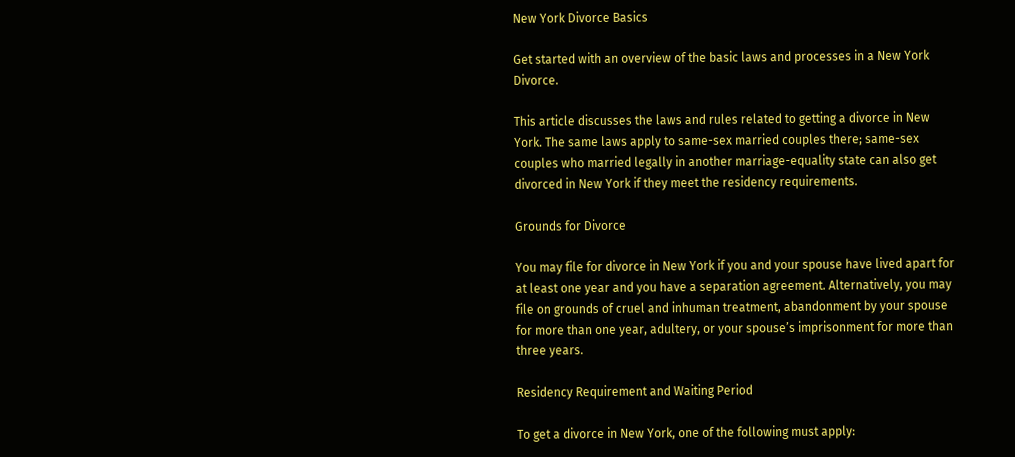New York Divorce Basics

Get started with an overview of the basic laws and processes in a New York Divorce.

This article discusses the laws and rules related to getting a divorce in New York. The same laws apply to same-sex married couples there; same-sex couples who married legally in another marriage-equality state can also get divorced in New York if they meet the residency requirements.

Grounds for Divorce

You may file for divorce in New York if you and your spouse have lived apart for at least one year and you have a separation agreement. Alternatively, you may file on grounds of cruel and inhuman treatment, abandonment by your spouse for more than one year, adultery, or your spouse’s imprisonment for more than three years.

Residency Requirement and Waiting Period

To get a divorce in New York, one of the following must apply: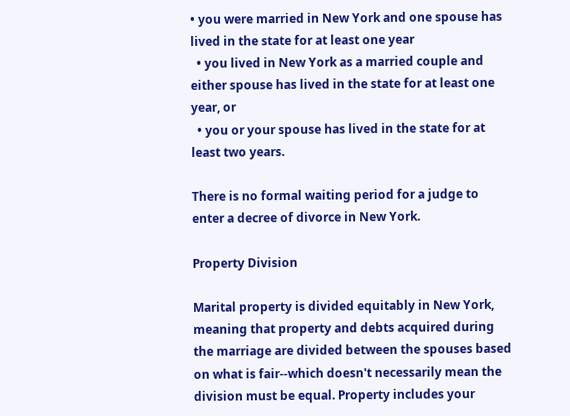• you were married in New York and one spouse has lived in the state for at least one year
  • you lived in New York as a married couple and either spouse has lived in the state for at least one year, or
  • you or your spouse has lived in the state for at least two years.

There is no formal waiting period for a judge to enter a decree of divorce in New York.

Property Division

Marital property is divided equitably in New York, meaning that property and debts acquired during the marriage are divided between the spouses based on what is fair--which doesn't necessarily mean the division must be equal. Property includes your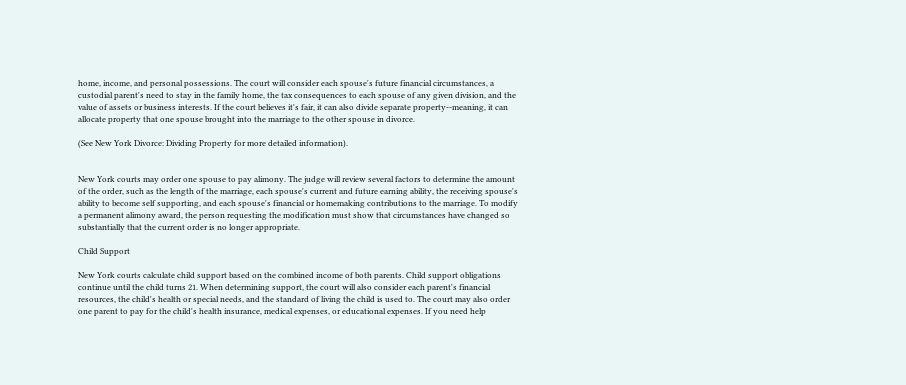home, income, and personal possessions. The court will consider each spouse's future financial circumstances, a custodial parent's need to stay in the family home, the tax consequences to each spouse of any given division, and the value of assets or business interests. If the court believes it's fair, it can also divide separate property--meaning, it can allocate property that one spouse brought into the marriage to the other spouse in divorce.

(See New York Divorce: Dividing Property for more detailed information).


New York courts may order one spouse to pay alimony. The judge will review several factors to determine the amount of the order, such as the length of the marriage, each spouse's current and future earning ability, the receiving spouse's ability to become self supporting, and each spouse's financial or homemaking contributions to the marriage. To modify a permanent alimony award, the person requesting the modification must show that circumstances have changed so substantially that the current order is no longer appropriate.

Child Support

New York courts calculate child support based on the combined income of both parents. Child support obligations continue until the child turns 21. When determining support, the court will also consider each parent's financial resources, the child's health or special needs, and the standard of living the child is used to. The court may also order one parent to pay for the child's health insurance, medical expenses, or educational expenses. If you need help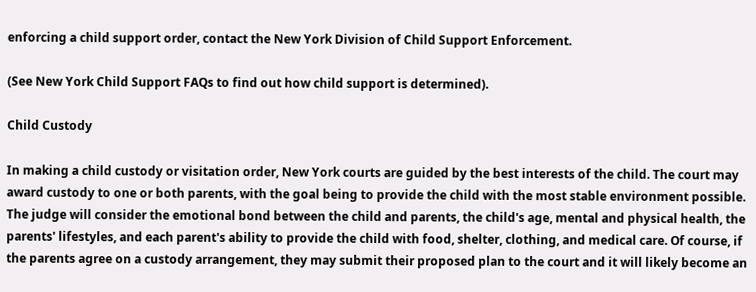enforcing a child support order, contact the New York Division of Child Support Enforcement.

(See New York Child Support FAQs to find out how child support is determined).

Child Custody

In making a child custody or visitation order, New York courts are guided by the best interests of the child. The court may award custody to one or both parents, with the goal being to provide the child with the most stable environment possible. The judge will consider the emotional bond between the child and parents, the child's age, mental and physical health, the parents' lifestyles, and each parent's ability to provide the child with food, shelter, clothing, and medical care. Of course, if the parents agree on a custody arrangement, they may submit their proposed plan to the court and it will likely become an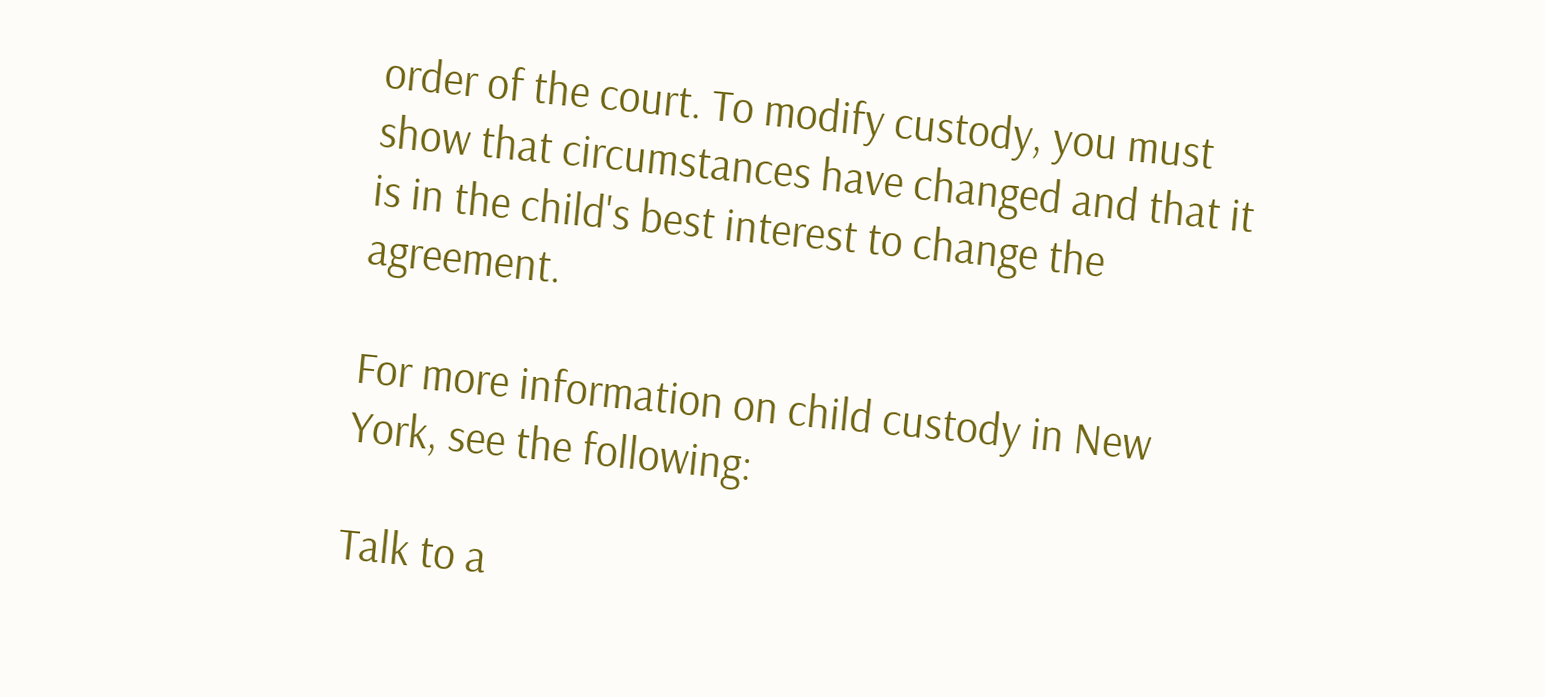order of the court. To modify custody, you must show that circumstances have changed and that it is in the child's best interest to change the agreement.

For more information on child custody in New York, see the following:

Talk to a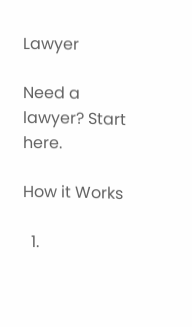Lawyer

Need a lawyer? Start here.

How it Works

  1.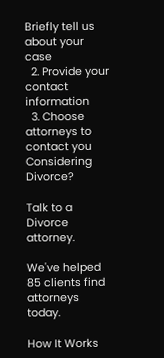Briefly tell us about your case
  2. Provide your contact information
  3. Choose attorneys to contact you
Considering Divorce?

Talk to a Divorce attorney.

We've helped 85 clients find attorneys today.

How It Works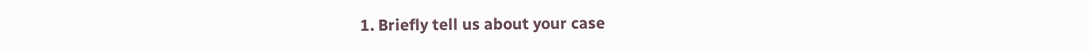1. Briefly tell us about your case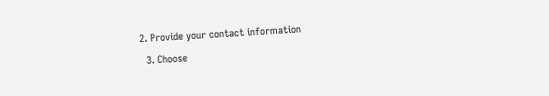2. Provide your contact information
  3. Choose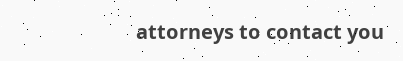attorneys to contact you